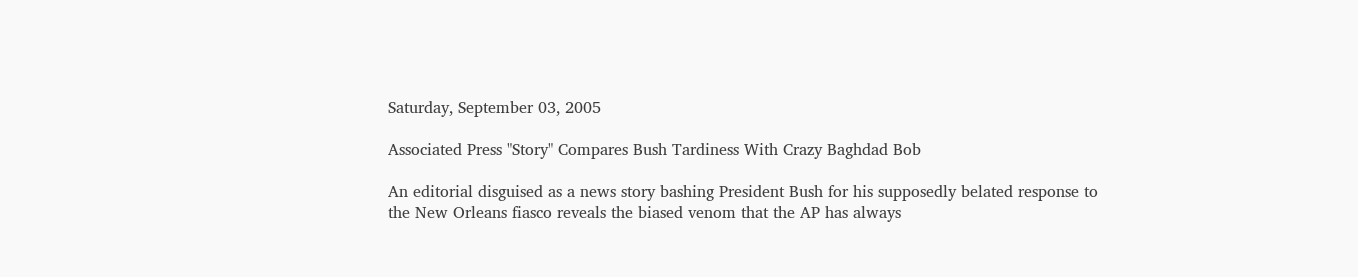Saturday, September 03, 2005

Associated Press "Story" Compares Bush Tardiness With Crazy Baghdad Bob

An editorial disguised as a news story bashing President Bush for his supposedly belated response to the New Orleans fiasco reveals the biased venom that the AP has always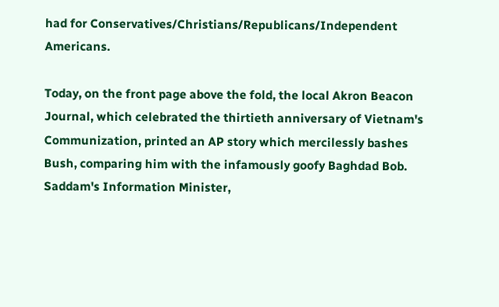had for Conservatives/Christians/Republicans/Independent Americans.

Today, on the front page above the fold, the local Akron Beacon Journal, which celebrated the thirtieth anniversary of Vietnam's Communization, printed an AP story which mercilessly bashes Bush, comparing him with the infamously goofy Baghdad Bob. Saddam's Information Minister,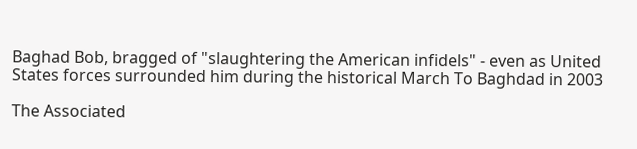Baghad Bob, bragged of "slaughtering the American infidels" - even as United States forces surrounded him during the historical March To Baghdad in 2003

The Associated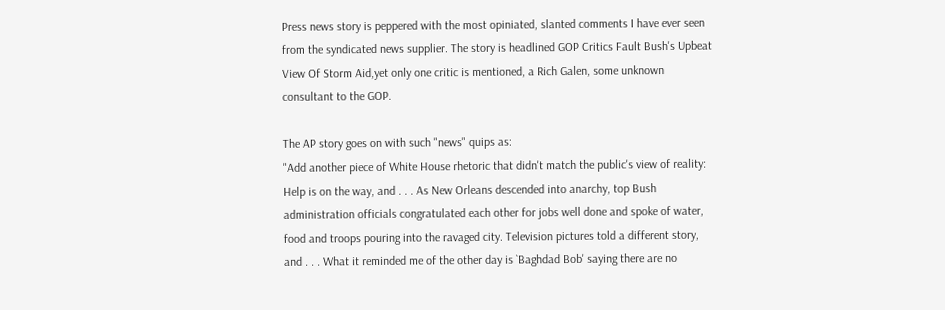Press news story is peppered with the most opiniated, slanted comments I have ever seen from the syndicated news supplier. The story is headlined GOP Critics Fault Bush's Upbeat View Of Storm Aid,yet only one critic is mentioned, a Rich Galen, some unknown consultant to the GOP.

The AP story goes on with such "news" quips as:
"Add another piece of White House rhetoric that didn't match the public's view of reality:
Help is on the way, and . . . As New Orleans descended into anarchy, top Bush administration officials congratulated each other for jobs well done and spoke of water, food and troops pouring into the ravaged city. Television pictures told a different story,
and . . . What it reminded me of the other day is `Baghdad Bob' saying there are no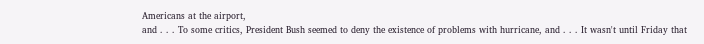Americans at the airport,
and . . . To some critics, President Bush seemed to deny the existence of problems with hurricane, and . . . It wasn't until Friday that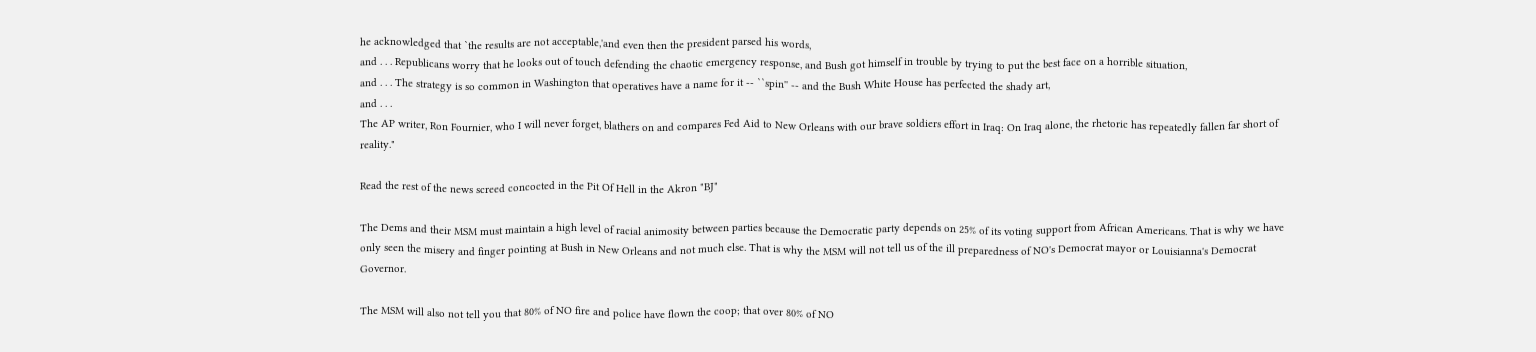he acknowledged that `the results are not acceptable,'and even then the president parsed his words,
and . . . Republicans worry that he looks out of touch defending the chaotic emergency response, and Bush got himself in trouble by trying to put the best face on a horrible situation,
and . . . The strategy is so common in Washington that operatives have a name for it -- ``spin'' -- and the Bush White House has perfected the shady art,
and . . .
The AP writer, Ron Fournier, who I will never forget, blathers on and compares Fed Aid to New Orleans with our brave soldiers effort in Iraq: On Iraq alone, the rhetoric has repeatedly fallen far short of reality."

Read the rest of the news screed concocted in the Pit Of Hell in the Akron "BJ"

The Dems and their MSM must maintain a high level of racial animosity between parties because the Democratic party depends on 25% of its voting support from African Americans. That is why we have only seen the misery and finger pointing at Bush in New Orleans and not much else. That is why the MSM will not tell us of the ill preparedness of NO's Democrat mayor or Louisianna's Democrat Governor.

The MSM will also not tell you that 80% of NO fire and police have flown the coop; that over 80% of NO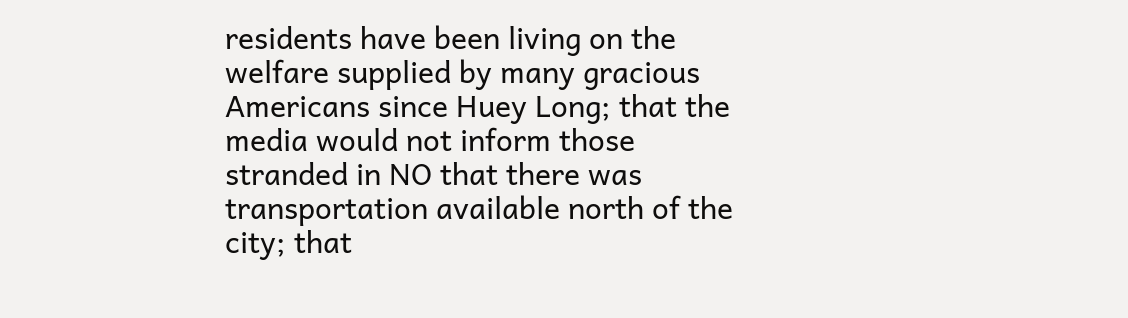residents have been living on the welfare supplied by many gracious Americans since Huey Long; that the media would not inform those stranded in NO that there was transportation available north of the city; that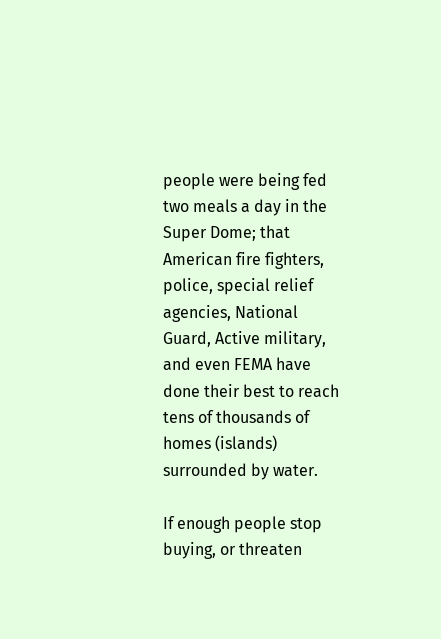people were being fed two meals a day in the Super Dome; that American fire fighters, police, special relief agencies, National Guard, Active military, and even FEMA have done their best to reach tens of thousands of homes (islands) surrounded by water.

If enough people stop buying, or threaten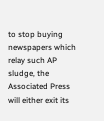to stop buying newspapers which relay such AP sludge, the Associated Press will either exit its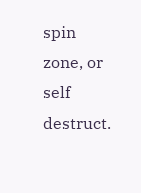spin zone, or self destruct.